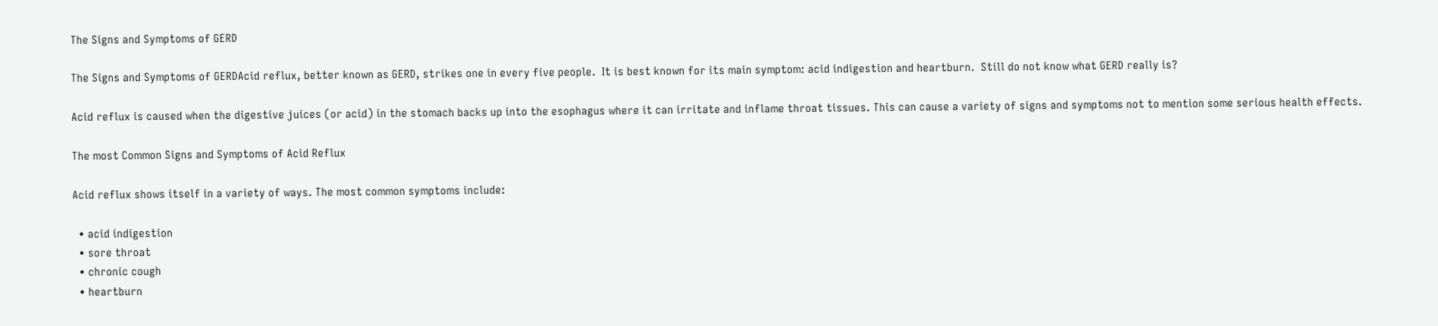The Signs and Symptoms of GERD

The Signs and Symptoms of GERDAcid reflux, better known as GERD, strikes one in every five people.  It is best known for its main symptom: acid indigestion and heartburn.  Still do not know what GERD really is?

Acid reflux is caused when the digestive juices (or acid) in the stomach backs up into the esophagus where it can irritate and inflame throat tissues. This can cause a variety of signs and symptoms not to mention some serious health effects.

The most Common Signs and Symptoms of Acid Reflux

Acid reflux shows itself in a variety of ways. The most common symptoms include:

  • acid indigestion
  • sore throat
  • chronic cough
  • heartburn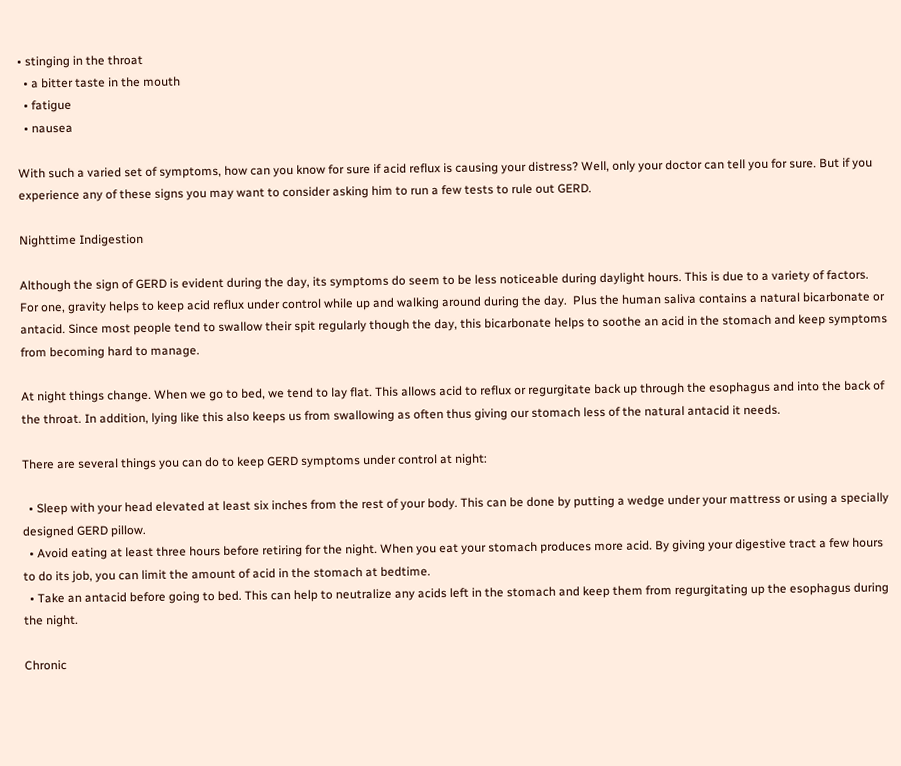• stinging in the throat
  • a bitter taste in the mouth
  • fatigue
  • nausea

With such a varied set of symptoms, how can you know for sure if acid reflux is causing your distress? Well, only your doctor can tell you for sure. But if you experience any of these signs you may want to consider asking him to run a few tests to rule out GERD.

Nighttime Indigestion

Although the sign of GERD is evident during the day, its symptoms do seem to be less noticeable during daylight hours. This is due to a variety of factors.  For one, gravity helps to keep acid reflux under control while up and walking around during the day.  Plus the human saliva contains a natural bicarbonate or antacid. Since most people tend to swallow their spit regularly though the day, this bicarbonate helps to soothe an acid in the stomach and keep symptoms from becoming hard to manage.

At night things change. When we go to bed, we tend to lay flat. This allows acid to reflux or regurgitate back up through the esophagus and into the back of the throat. In addition, lying like this also keeps us from swallowing as often thus giving our stomach less of the natural antacid it needs.

There are several things you can do to keep GERD symptoms under control at night:

  • Sleep with your head elevated at least six inches from the rest of your body. This can be done by putting a wedge under your mattress or using a specially designed GERD pillow.
  • Avoid eating at least three hours before retiring for the night. When you eat your stomach produces more acid. By giving your digestive tract a few hours to do its job, you can limit the amount of acid in the stomach at bedtime.
  • Take an antacid before going to bed. This can help to neutralize any acids left in the stomach and keep them from regurgitating up the esophagus during the night.

Chronic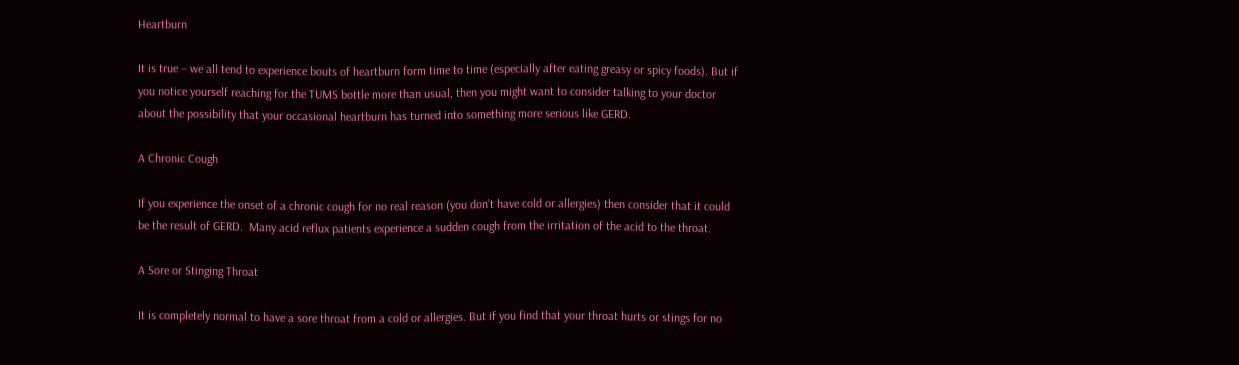Heartburn

It is true – we all tend to experience bouts of heartburn form time to time (especially after eating greasy or spicy foods). But if you notice yourself reaching for the TUMS bottle more than usual, then you might want to consider talking to your doctor about the possibility that your occasional heartburn has turned into something more serious like GERD.

A Chronic Cough

If you experience the onset of a chronic cough for no real reason (you don’t have cold or allergies) then consider that it could be the result of GERD.  Many acid reflux patients experience a sudden cough from the irritation of the acid to the throat.

A Sore or Stinging Throat

It is completely normal to have a sore throat from a cold or allergies. But if you find that your throat hurts or stings for no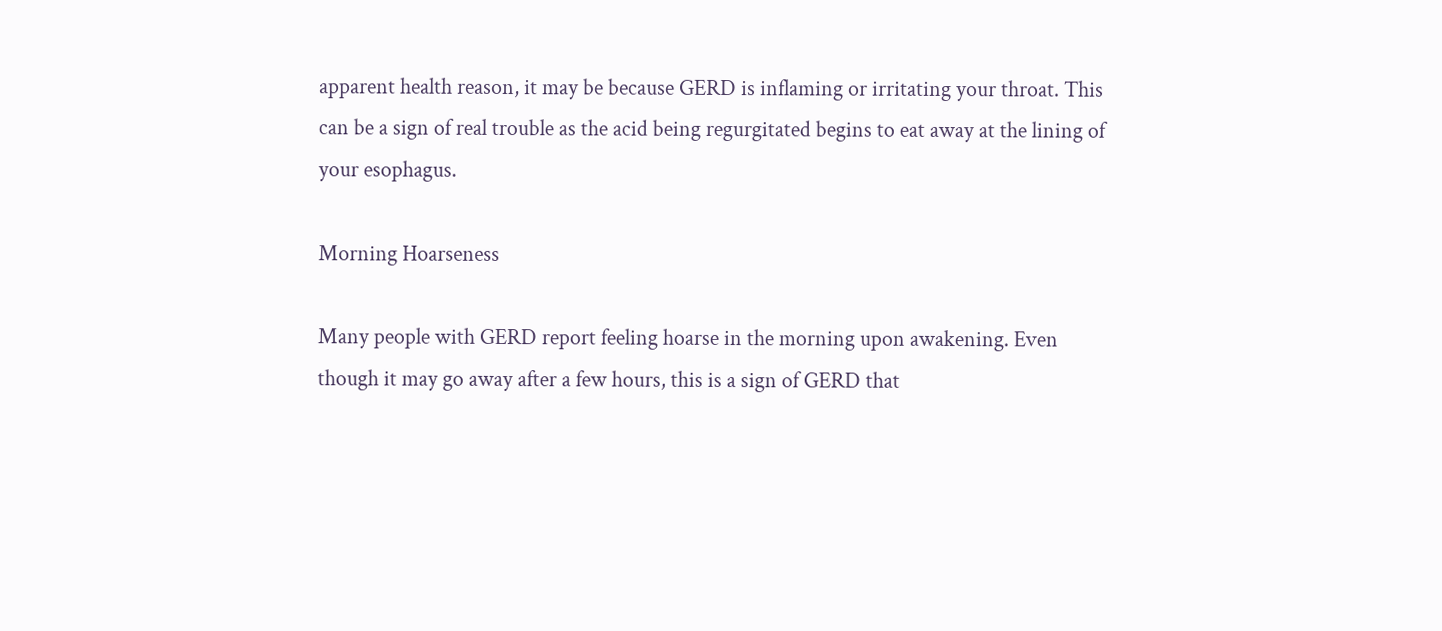apparent health reason, it may be because GERD is inflaming or irritating your throat. This can be a sign of real trouble as the acid being regurgitated begins to eat away at the lining of your esophagus.

Morning Hoarseness

Many people with GERD report feeling hoarse in the morning upon awakening. Even though it may go away after a few hours, this is a sign of GERD that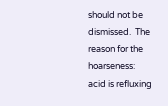should not be dismissed.  The reason for the hoarseness:  acid is refluxing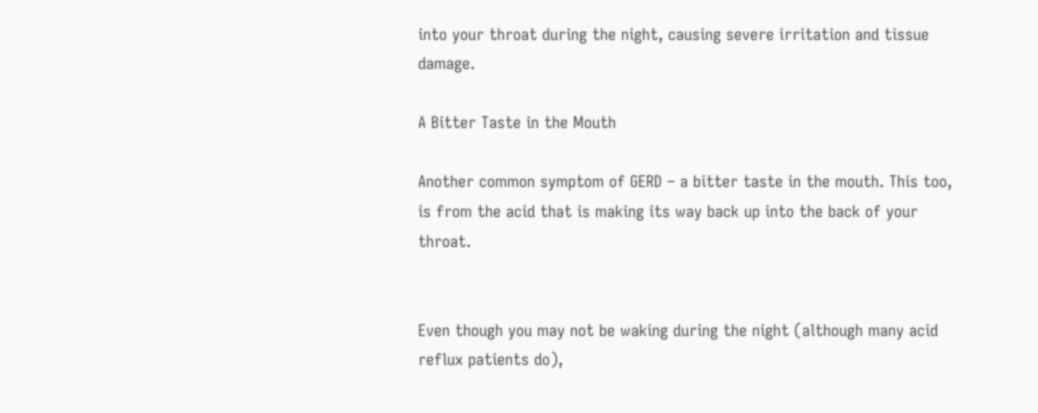into your throat during the night, causing severe irritation and tissue damage.

A Bitter Taste in the Mouth

Another common symptom of GERD – a bitter taste in the mouth. This too, is from the acid that is making its way back up into the back of your throat.


Even though you may not be waking during the night (although many acid reflux patients do),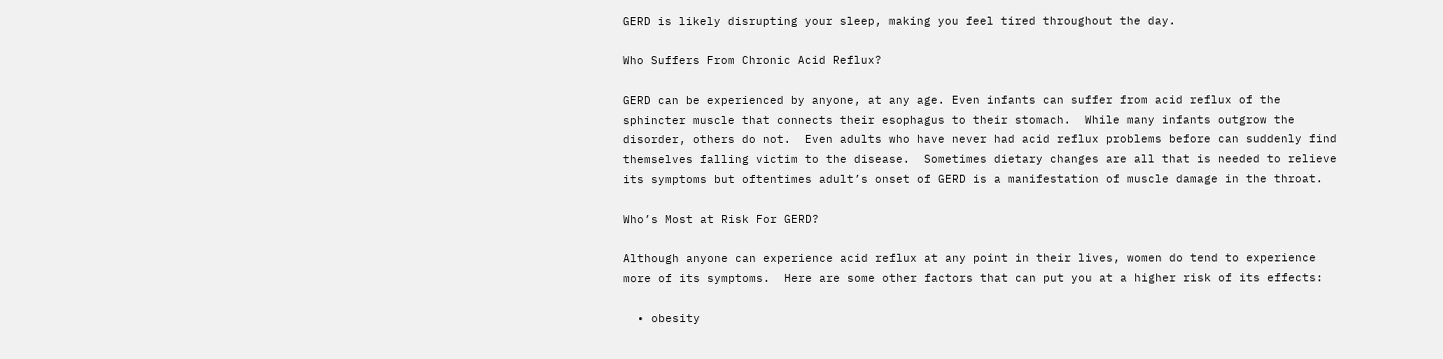GERD is likely disrupting your sleep, making you feel tired throughout the day.

Who Suffers From Chronic Acid Reflux?

GERD can be experienced by anyone, at any age. Even infants can suffer from acid reflux of the sphincter muscle that connects their esophagus to their stomach.  While many infants outgrow the disorder, others do not.  Even adults who have never had acid reflux problems before can suddenly find themselves falling victim to the disease.  Sometimes dietary changes are all that is needed to relieve its symptoms but oftentimes adult’s onset of GERD is a manifestation of muscle damage in the throat.

Who’s Most at Risk For GERD?

Although anyone can experience acid reflux at any point in their lives, women do tend to experience more of its symptoms.  Here are some other factors that can put you at a higher risk of its effects:

  • obesity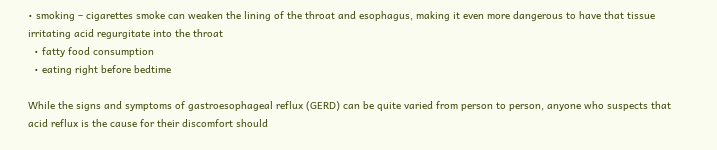• smoking – cigarettes smoke can weaken the lining of the throat and esophagus, making it even more dangerous to have that tissue irritating acid regurgitate into the throat
  • fatty food consumption
  • eating right before bedtime

While the signs and symptoms of gastroesophageal reflux (GERD) can be quite varied from person to person, anyone who suspects that acid reflux is the cause for their discomfort should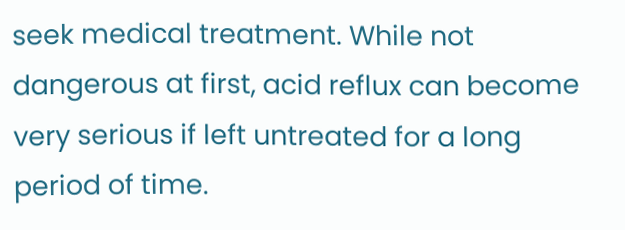seek medical treatment. While not dangerous at first, acid reflux can become very serious if left untreated for a long period of time.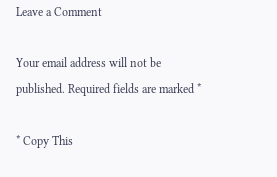Leave a Comment

Your email address will not be published. Required fields are marked *

* Copy This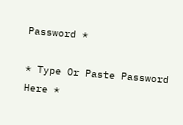Password *

* Type Or Paste Password Here *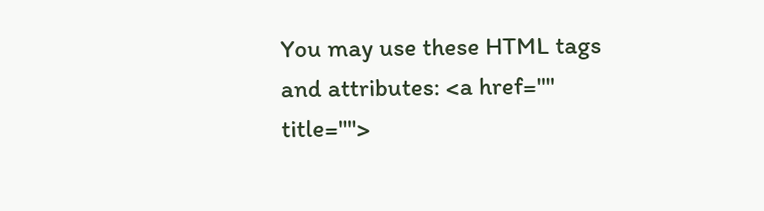You may use these HTML tags and attributes: <a href="" title="">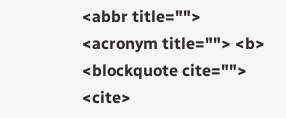<abbr title=""> <acronym title=""> <b> <blockquote cite=""> <cite>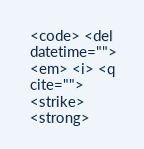<code> <del datetime=""> <em> <i> <q cite=""> <strike> <strong>